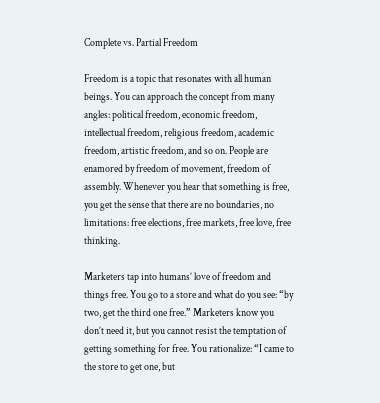Complete vs. Partial Freedom

Freedom is a topic that resonates with all human beings. You can approach the concept from many angles: political freedom, economic freedom, intellectual freedom, religious freedom, academic freedom, artistic freedom, and so on. People are enamored by freedom of movement, freedom of assembly. Whenever you hear that something is free, you get the sense that there are no boundaries, no limitations: free elections, free markets, free love, free thinking.

Marketers tap into humans’ love of freedom and things free. You go to a store and what do you see: “by two, get the third one free.” Marketers know you don’t need it, but you cannot resist the temptation of getting something for free. You rationalize: “I came to the store to get one, but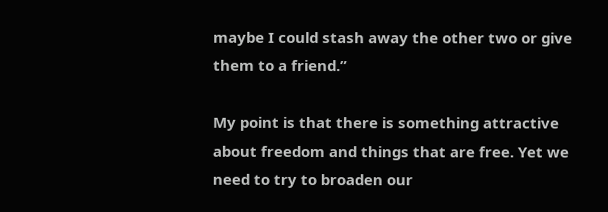maybe I could stash away the other two or give them to a friend.”

My point is that there is something attractive about freedom and things that are free. Yet we need to try to broaden our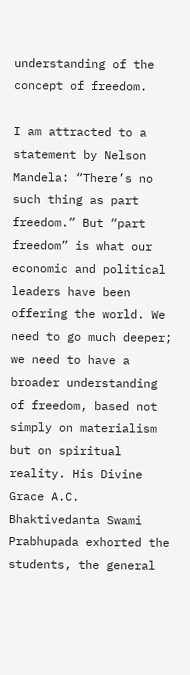understanding of the concept of freedom.

I am attracted to a statement by Nelson Mandela: “There’s no such thing as part freedom.” But “part freedom” is what our economic and political leaders have been offering the world. We need to go much deeper; we need to have a broader understanding of freedom, based not simply on materialism but on spiritual reality. His Divine Grace A.C. Bhaktivedanta Swami Prabhupada exhorted the students, the general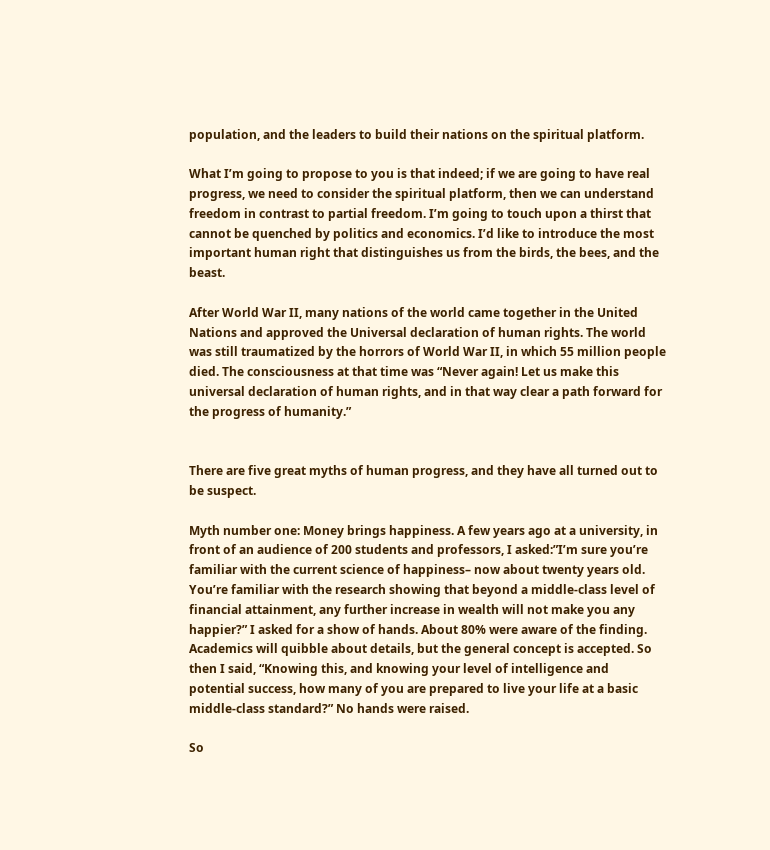population, and the leaders to build their nations on the spiritual platform.

What I’m going to propose to you is that indeed; if we are going to have real progress, we need to consider the spiritual platform, then we can understand freedom in contrast to partial freedom. I’m going to touch upon a thirst that cannot be quenched by politics and economics. I’d like to introduce the most important human right that distinguishes us from the birds, the bees, and the beast.

After World War II, many nations of the world came together in the United Nations and approved the Universal declaration of human rights. The world was still traumatized by the horrors of World War II, in which 55 million people died. The consciousness at that time was “Never again! Let us make this universal declaration of human rights, and in that way clear a path forward for the progress of humanity.”


There are five great myths of human progress, and they have all turned out to be suspect.

Myth number one: Money brings happiness. A few years ago at a university, in front of an audience of 200 students and professors, I asked:”I’m sure you’re familiar with the current science of happiness– now about twenty years old. You’re familiar with the research showing that beyond a middle-class level of financial attainment, any further increase in wealth will not make you any happier?” I asked for a show of hands. About 80% were aware of the finding. Academics will quibble about details, but the general concept is accepted. So then I said, “Knowing this, and knowing your level of intelligence and potential success, how many of you are prepared to live your life at a basic middle-class standard?” No hands were raised.

So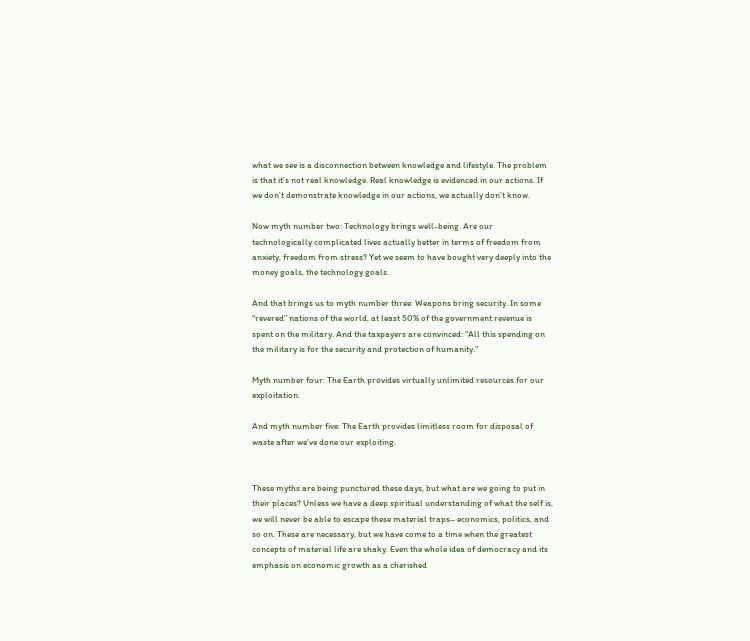what we see is a disconnection between knowledge and lifestyle. The problem is that it’s not real knowledge. Real knowledge is evidenced in our actions. If we don’t demonstrate knowledge in our actions, we actually don’t know.

Now myth number two: Technology brings well-being. Are our technologically complicated lives actually better in terms of freedom from anxiety, freedom from stress? Yet we seem to have bought very deeply into the money goals, the technology goals.

And that brings us to myth number three: Weapons bring security. In some “revered” nations of the world, at least 50% of the government revenue is spent on the military. And the taxpayers are convinced: “All this spending on the military is for the security and protection of humanity.”

Myth number four: The Earth provides virtually unlimited resources for our exploitation.

And myth number five: The Earth provides limitless room for disposal of waste after we’ve done our exploiting.


These myths are being punctured these days, but what are we going to put in their places? Unless we have a deep spiritual understanding of what the self is, we will never be able to escape these material traps– economics, politics, and so on. These are necessary, but we have come to a time when the greatest concepts of material life are shaky. Even the whole idea of democracy and its emphasis on economic growth as a cherished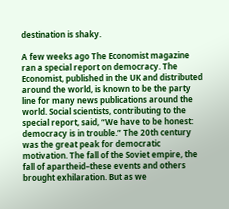destination is shaky.

A few weeks ago The Economist magazine ran a special report on democracy. The Economist, published in the UK and distributed around the world, is known to be the party line for many news publications around the world. Social scientists, contributing to the special report, said, “We have to be honest: democracy is in trouble.” The 20th century was the great peak for democratic motivation. The fall of the Soviet empire, the fall of apartheid–these events and others brought exhilaration. But as we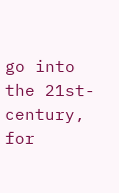go into the 21st-century, for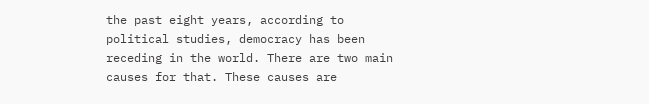the past eight years, according to political studies, democracy has been receding in the world. There are two main causes for that. These causes are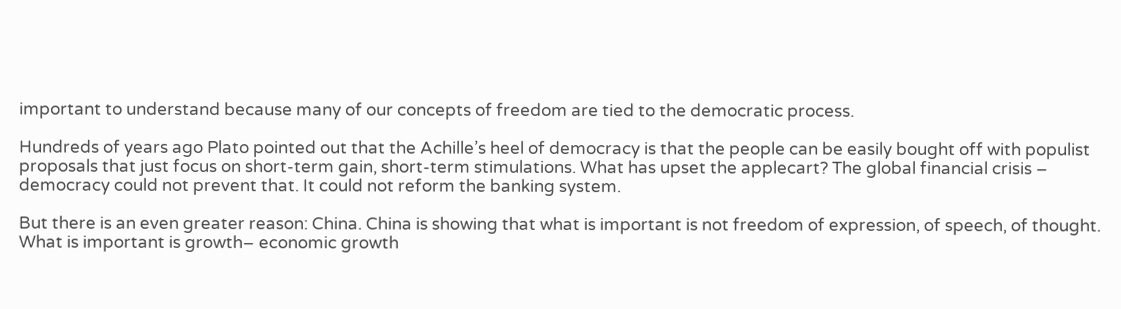important to understand because many of our concepts of freedom are tied to the democratic process.

Hundreds of years ago Plato pointed out that the Achille’s heel of democracy is that the people can be easily bought off with populist proposals that just focus on short-term gain, short-term stimulations. What has upset the applecart? The global financial crisis – democracy could not prevent that. It could not reform the banking system.

But there is an even greater reason: China. China is showing that what is important is not freedom of expression, of speech, of thought. What is important is growth– economic growth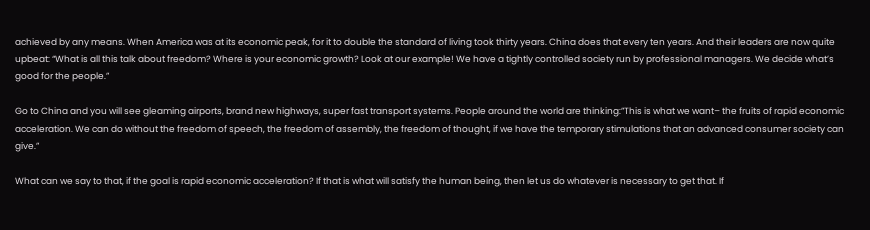achieved by any means. When America was at its economic peak, for it to double the standard of living took thirty years. China does that every ten years. And their leaders are now quite upbeat: “What is all this talk about freedom? Where is your economic growth? Look at our example! We have a tightly controlled society run by professional managers. We decide what’s good for the people.”

Go to China and you will see gleaming airports, brand new highways, super fast transport systems. People around the world are thinking:”This is what we want– the fruits of rapid economic acceleration. We can do without the freedom of speech, the freedom of assembly, the freedom of thought, if we have the temporary stimulations that an advanced consumer society can give.”

What can we say to that, if the goal is rapid economic acceleration? If that is what will satisfy the human being, then let us do whatever is necessary to get that. If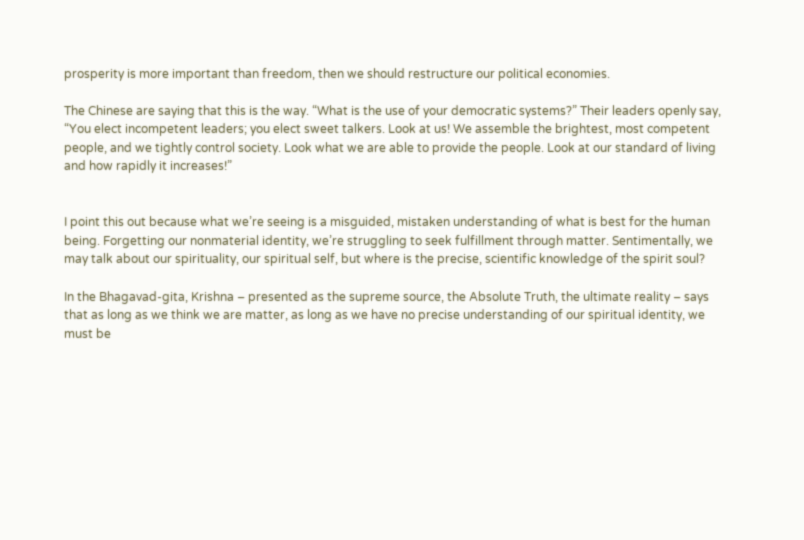prosperity is more important than freedom, then we should restructure our political economies.

The Chinese are saying that this is the way. “What is the use of your democratic systems?” Their leaders openly say, “You elect incompetent leaders; you elect sweet talkers. Look at us! We assemble the brightest, most competent people, and we tightly control society. Look what we are able to provide the people. Look at our standard of living and how rapidly it increases!”


I point this out because what we’re seeing is a misguided, mistaken understanding of what is best for the human being. Forgetting our nonmaterial identity, we’re struggling to seek fulfillment through matter. Sentimentally, we may talk about our spirituality, our spiritual self, but where is the precise, scientific knowledge of the spirit soul?

In the Bhagavad-gita, Krishna – presented as the supreme source, the Absolute Truth, the ultimate reality – says that as long as we think we are matter, as long as we have no precise understanding of our spiritual identity, we must be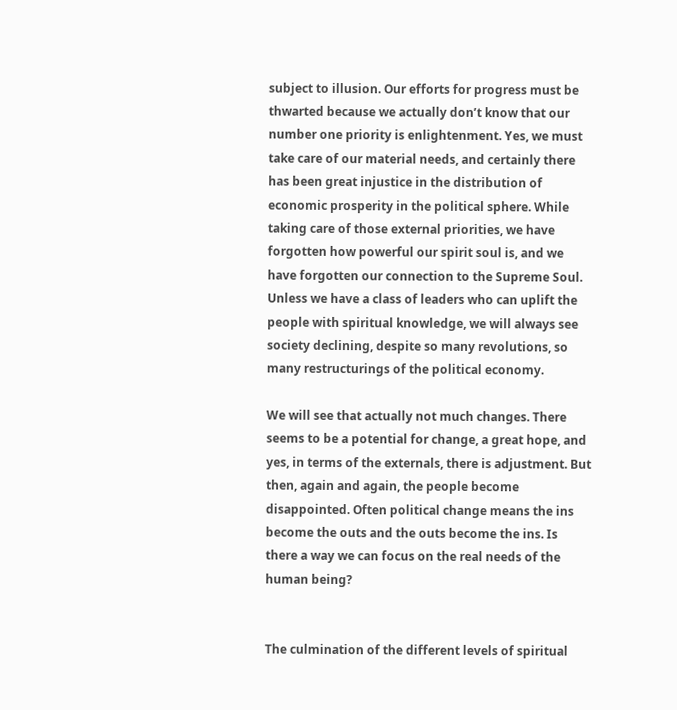subject to illusion. Our efforts for progress must be thwarted because we actually don’t know that our number one priority is enlightenment. Yes, we must take care of our material needs, and certainly there has been great injustice in the distribution of economic prosperity in the political sphere. While taking care of those external priorities, we have forgotten how powerful our spirit soul is, and we have forgotten our connection to the Supreme Soul. Unless we have a class of leaders who can uplift the people with spiritual knowledge, we will always see society declining, despite so many revolutions, so many restructurings of the political economy.

We will see that actually not much changes. There seems to be a potential for change, a great hope, and yes, in terms of the externals, there is adjustment. But then, again and again, the people become disappointed. Often political change means the ins become the outs and the outs become the ins. Is there a way we can focus on the real needs of the human being?


The culmination of the different levels of spiritual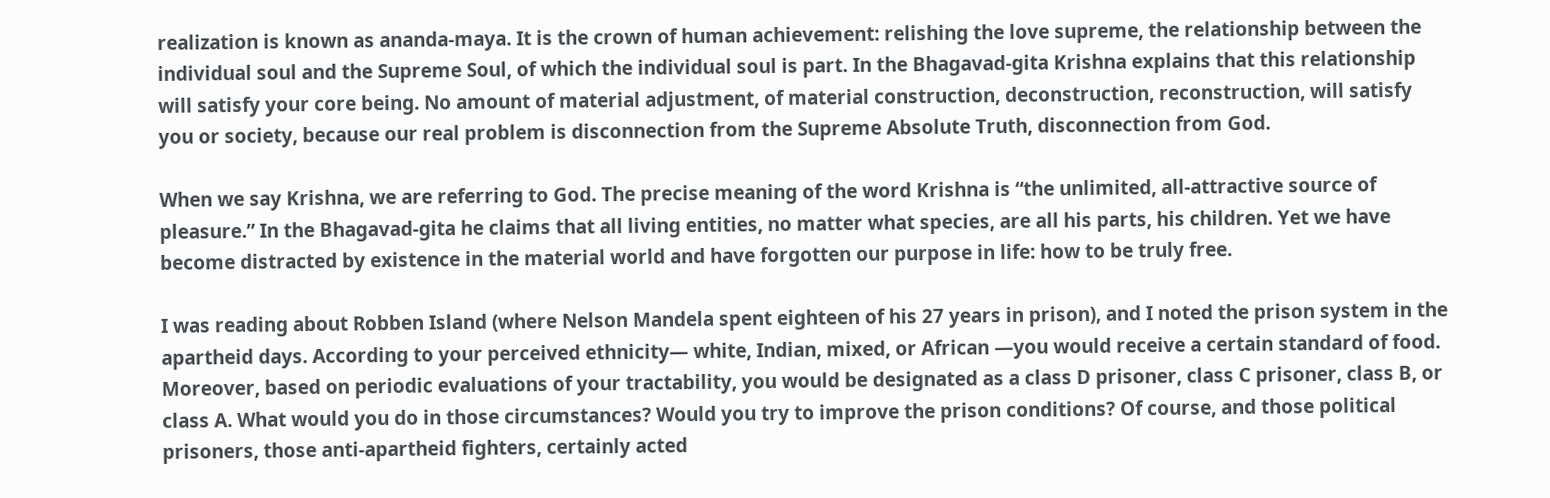realization is known as ananda-maya. It is the crown of human achievement: relishing the love supreme, the relationship between the individual soul and the Supreme Soul, of which the individual soul is part. In the Bhagavad-gita Krishna explains that this relationship will satisfy your core being. No amount of material adjustment, of material construction, deconstruction, reconstruction, will satisfy you or society, because our real problem is disconnection from the Supreme Absolute Truth, disconnection from God.

When we say Krishna, we are referring to God. The precise meaning of the word Krishna is “the unlimited, all-attractive source of pleasure.” In the Bhagavad-gita he claims that all living entities, no matter what species, are all his parts, his children. Yet we have become distracted by existence in the material world and have forgotten our purpose in life: how to be truly free.

I was reading about Robben Island (where Nelson Mandela spent eighteen of his 27 years in prison), and I noted the prison system in the apartheid days. According to your perceived ethnicity— white, Indian, mixed, or African —you would receive a certain standard of food. Moreover, based on periodic evaluations of your tractability, you would be designated as a class D prisoner, class C prisoner, class B, or class A. What would you do in those circumstances? Would you try to improve the prison conditions? Of course, and those political prisoners, those anti-apartheid fighters, certainly acted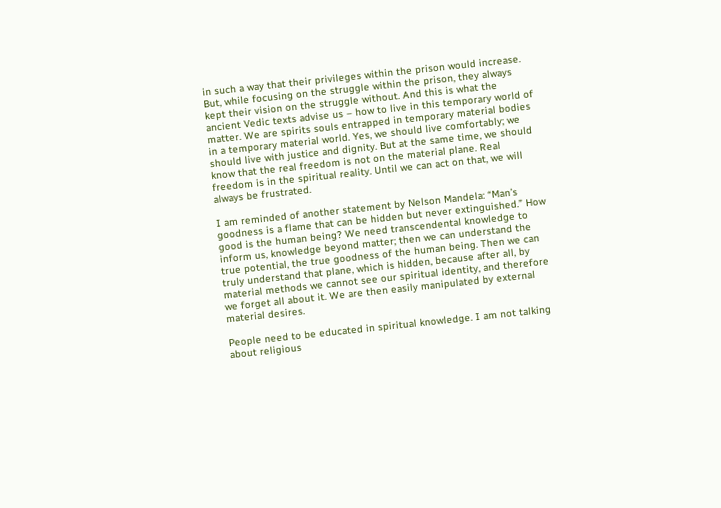in such a way that their privileges within the prison would increase. But, while focusing on the struggle within the prison, they always kept their vision on the struggle without. And this is what the ancient Vedic texts advise us – how to live in this temporary world of matter. We are spirits souls entrapped in temporary material bodies in a temporary material world. Yes, we should live comfortably; we should live with justice and dignity. But at the same time, we should know that the real freedom is not on the material plane. Real freedom is in the spiritual reality. Until we can act on that, we will always be frustrated.

I am reminded of another statement by Nelson Mandela: “Man’s goodness is a flame that can be hidden but never extinguished.” How good is the human being? We need transcendental knowledge to inform us, knowledge beyond matter; then we can understand the true potential, the true goodness of the human being. Then we can truly understand that plane, which is hidden, because after all, by material methods we cannot see our spiritual identity, and therefore we forget all about it. We are then easily manipulated by external material desires.

People need to be educated in spiritual knowledge. I am not talking about religious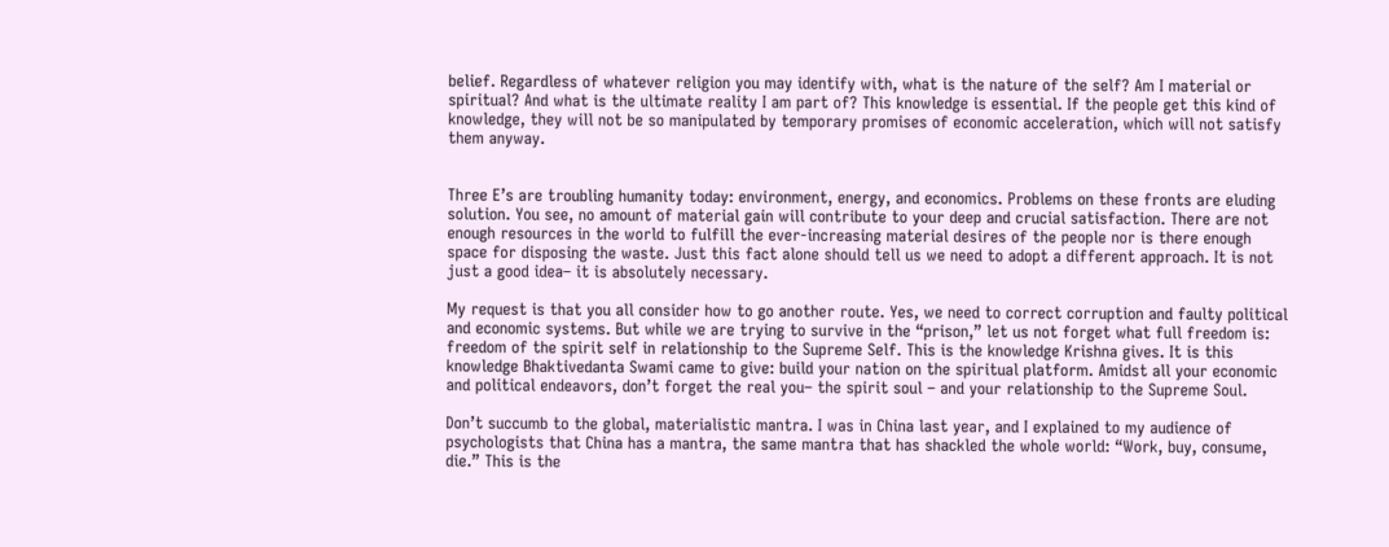belief. Regardless of whatever religion you may identify with, what is the nature of the self? Am I material or spiritual? And what is the ultimate reality I am part of? This knowledge is essential. If the people get this kind of knowledge, they will not be so manipulated by temporary promises of economic acceleration, which will not satisfy them anyway.


Three E’s are troubling humanity today: environment, energy, and economics. Problems on these fronts are eluding solution. You see, no amount of material gain will contribute to your deep and crucial satisfaction. There are not enough resources in the world to fulfill the ever-increasing material desires of the people nor is there enough space for disposing the waste. Just this fact alone should tell us we need to adopt a different approach. It is not just a good idea– it is absolutely necessary.

My request is that you all consider how to go another route. Yes, we need to correct corruption and faulty political and economic systems. But while we are trying to survive in the “prison,” let us not forget what full freedom is: freedom of the spirit self in relationship to the Supreme Self. This is the knowledge Krishna gives. It is this knowledge Bhaktivedanta Swami came to give: build your nation on the spiritual platform. Amidst all your economic and political endeavors, don’t forget the real you– the spirit soul – and your relationship to the Supreme Soul.

Don’t succumb to the global, materialistic mantra. I was in China last year, and I explained to my audience of psychologists that China has a mantra, the same mantra that has shackled the whole world: “Work, buy, consume, die.” This is the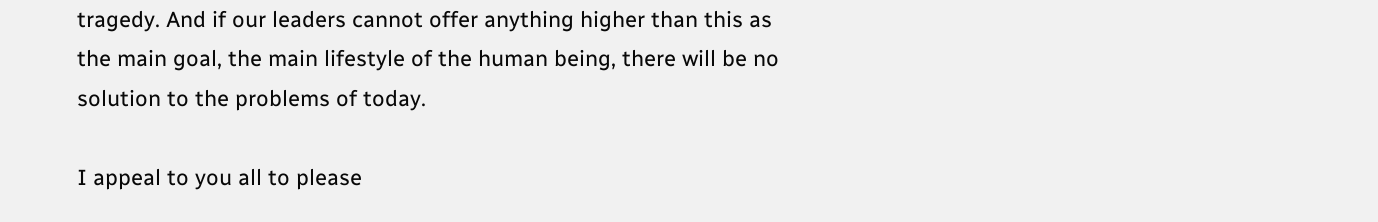tragedy. And if our leaders cannot offer anything higher than this as the main goal, the main lifestyle of the human being, there will be no solution to the problems of today.

I appeal to you all to please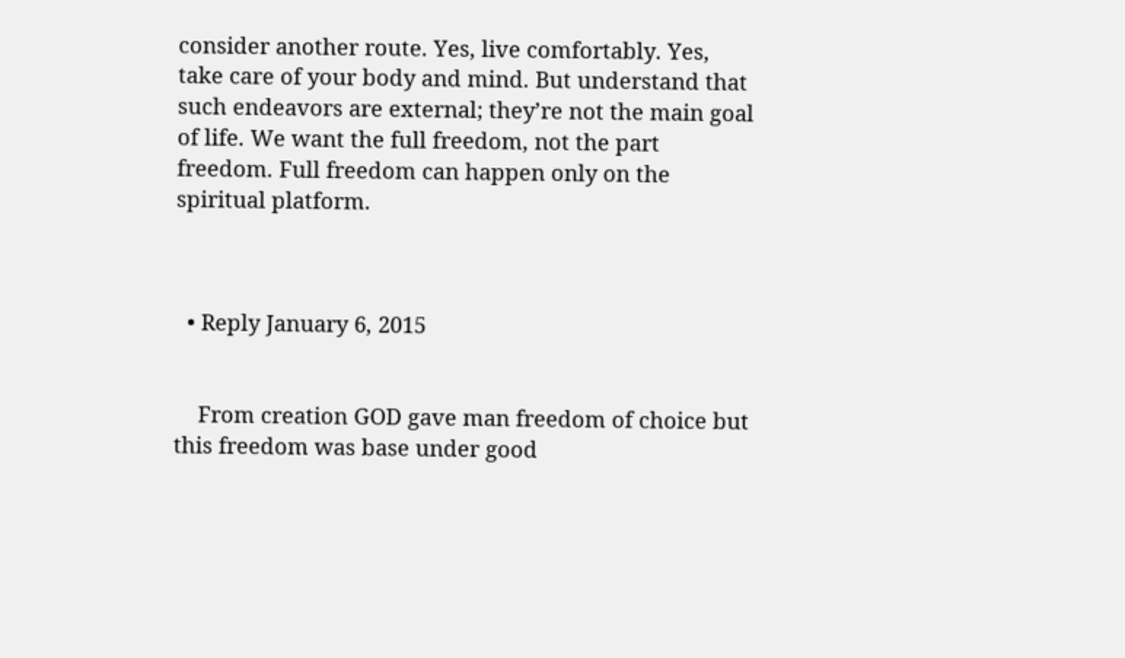consider another route. Yes, live comfortably. Yes, take care of your body and mind. But understand that such endeavors are external; they’re not the main goal of life. We want the full freedom, not the part freedom. Full freedom can happen only on the spiritual platform.



  • Reply January 6, 2015


    From creation GOD gave man freedom of choice but this freedom was base under good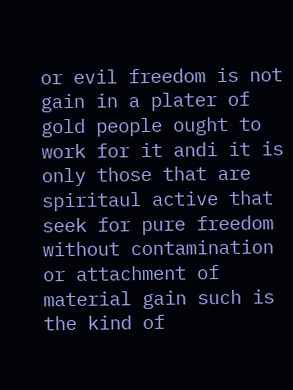or evil freedom is not gain in a plater of gold people ought to work for it andi it is only those that are spiritaul active that seek for pure freedom without contamination or attachment of material gain such is the kind of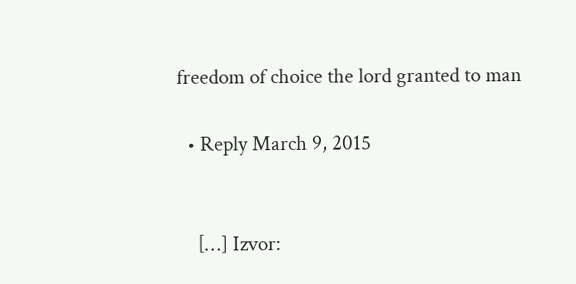freedom of choice the lord granted to man

  • Reply March 9, 2015


    […] Izvor: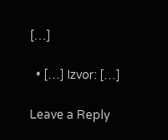[…]

  • […] Izvor: […]

Leave a Reply